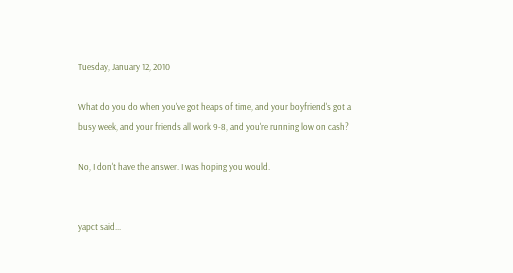Tuesday, January 12, 2010

What do you do when you've got heaps of time, and your boyfriend's got a busy week, and your friends all work 9-8, and you're running low on cash?

No, I don't have the answer. I was hoping you would.


yapct said...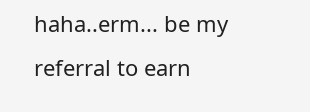haha..erm... be my referral to earn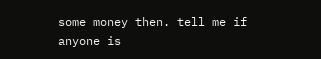some money then. tell me if anyone is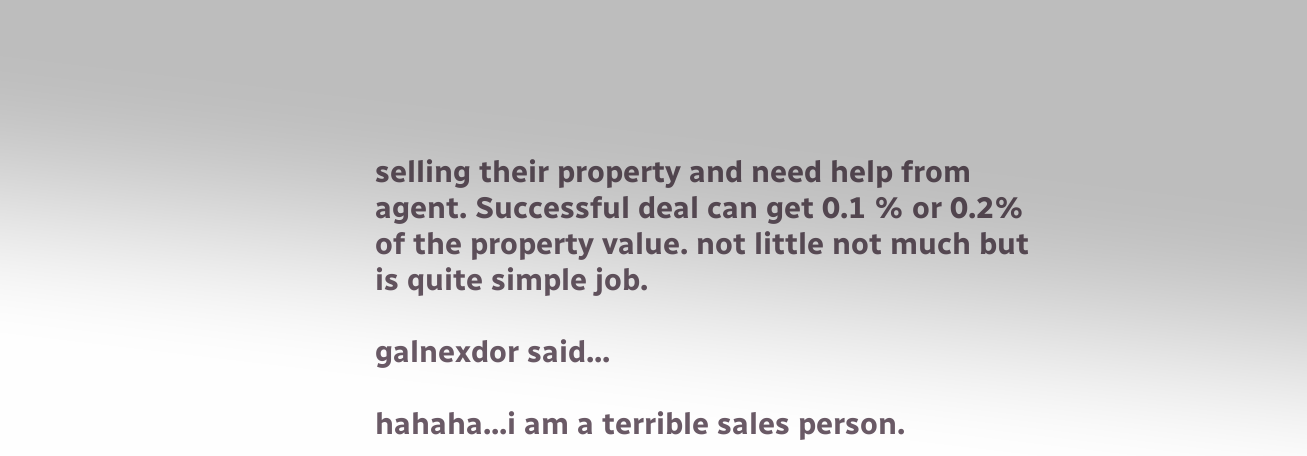selling their property and need help from agent. Successful deal can get 0.1 % or 0.2% of the property value. not little not much but is quite simple job.

galnexdor said...

hahaha...i am a terrible sales person.